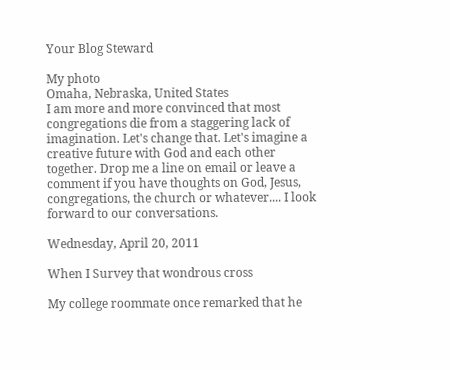Your Blog Steward

My photo
Omaha, Nebraska, United States
I am more and more convinced that most congregations die from a staggering lack of imagination. Let's change that. Let's imagine a creative future with God and each other together. Drop me a line on email or leave a comment if you have thoughts on God, Jesus, congregations, the church or whatever.... I look forward to our conversations.

Wednesday, April 20, 2011

When I Survey that wondrous cross

My college roommate once remarked that he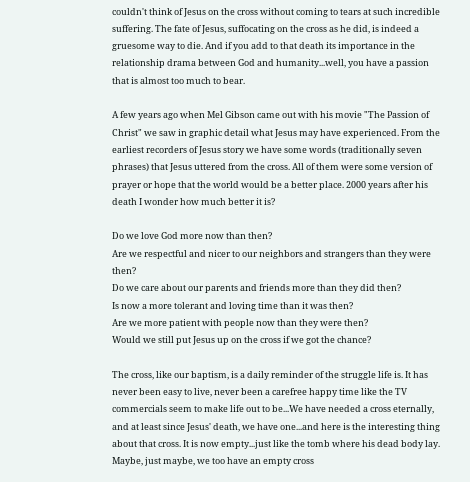couldn't think of Jesus on the cross without coming to tears at such incredible suffering. The fate of Jesus, suffocating on the cross as he did, is indeed a gruesome way to die. And if you add to that death its importance in the relationship drama between God and humanity...well, you have a passion that is almost too much to bear.

A few years ago when Mel Gibson came out with his movie "The Passion of Christ" we saw in graphic detail what Jesus may have experienced. From the earliest recorders of Jesus story we have some words (traditionally seven phrases) that Jesus uttered from the cross. All of them were some version of prayer or hope that the world would be a better place. 2000 years after his death I wonder how much better it is?

Do we love God more now than then?
Are we respectful and nicer to our neighbors and strangers than they were then?
Do we care about our parents and friends more than they did then?
Is now a more tolerant and loving time than it was then?
Are we more patient with people now than they were then?
Would we still put Jesus up on the cross if we got the chance?

The cross, like our baptism, is a daily reminder of the struggle life is. It has never been easy to live, never been a carefree happy time like the TV commercials seem to make life out to be...We have needed a cross eternally, and at least since Jesus' death, we have one...and here is the interesting thing about that cross. It is now empty...just like the tomb where his dead body lay. Maybe, just maybe, we too have an empty cross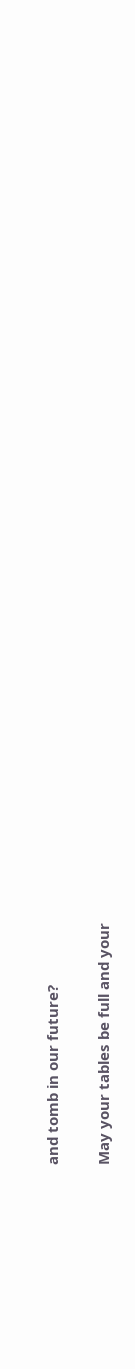and tomb in our future?

May your tables be full and your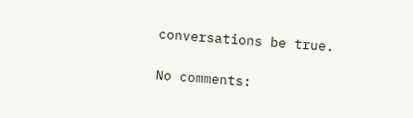conversations be true.

No comments: